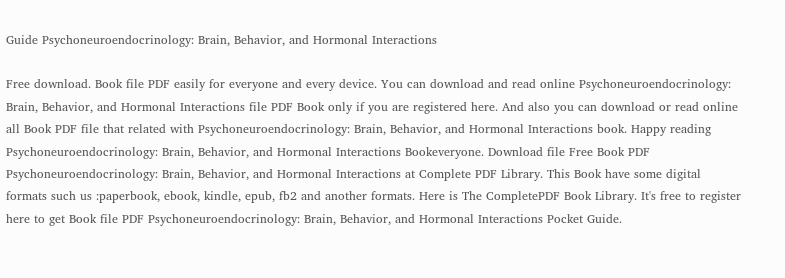Guide Psychoneuroendocrinology: Brain, Behavior, and Hormonal Interactions

Free download. Book file PDF easily for everyone and every device. You can download and read online Psychoneuroendocrinology: Brain, Behavior, and Hormonal Interactions file PDF Book only if you are registered here. And also you can download or read online all Book PDF file that related with Psychoneuroendocrinology: Brain, Behavior, and Hormonal Interactions book. Happy reading Psychoneuroendocrinology: Brain, Behavior, and Hormonal Interactions Bookeveryone. Download file Free Book PDF Psychoneuroendocrinology: Brain, Behavior, and Hormonal Interactions at Complete PDF Library. This Book have some digital formats such us :paperbook, ebook, kindle, epub, fb2 and another formats. Here is The CompletePDF Book Library. It's free to register here to get Book file PDF Psychoneuroendocrinology: Brain, Behavior, and Hormonal Interactions Pocket Guide.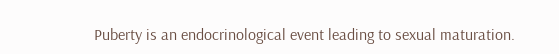Puberty is an endocrinological event leading to sexual maturation.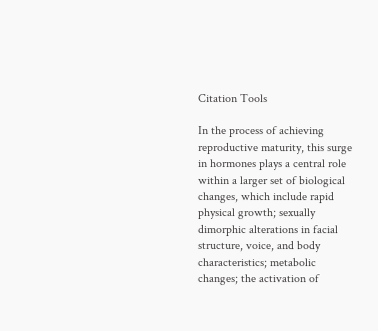Citation Tools

In the process of achieving reproductive maturity, this surge in hormones plays a central role within a larger set of biological changes, which include rapid physical growth; sexually dimorphic alterations in facial structure, voice, and body characteristics; metabolic changes; the activation of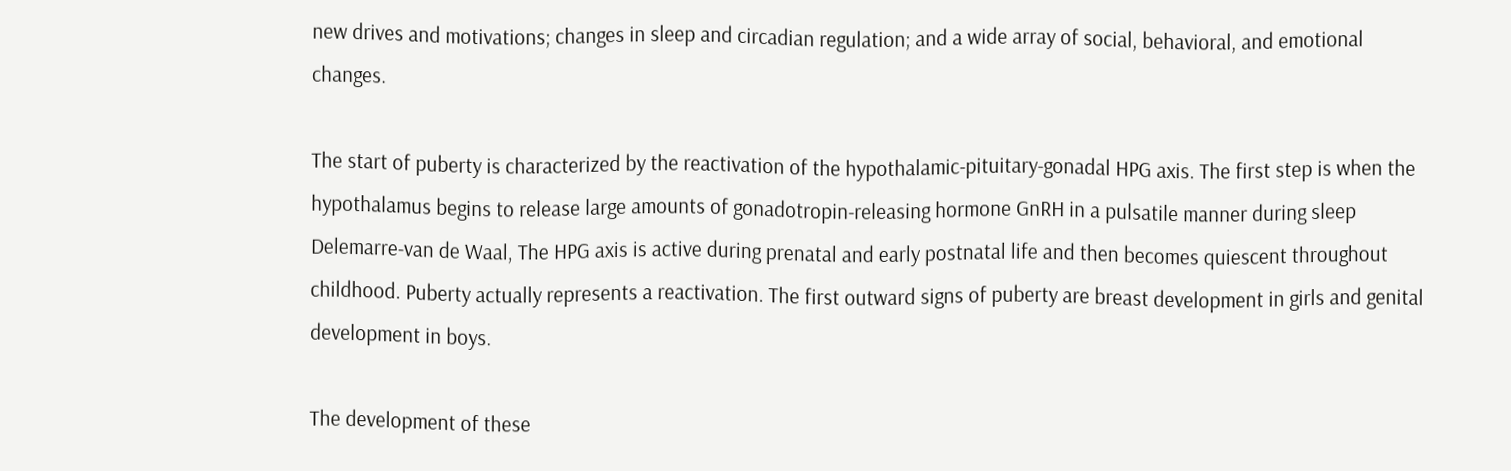new drives and motivations; changes in sleep and circadian regulation; and a wide array of social, behavioral, and emotional changes.

The start of puberty is characterized by the reactivation of the hypothalamic-pituitary-gonadal HPG axis. The first step is when the hypothalamus begins to release large amounts of gonadotropin-releasing hormone GnRH in a pulsatile manner during sleep Delemarre-van de Waal, The HPG axis is active during prenatal and early postnatal life and then becomes quiescent throughout childhood. Puberty actually represents a reactivation. The first outward signs of puberty are breast development in girls and genital development in boys.

The development of these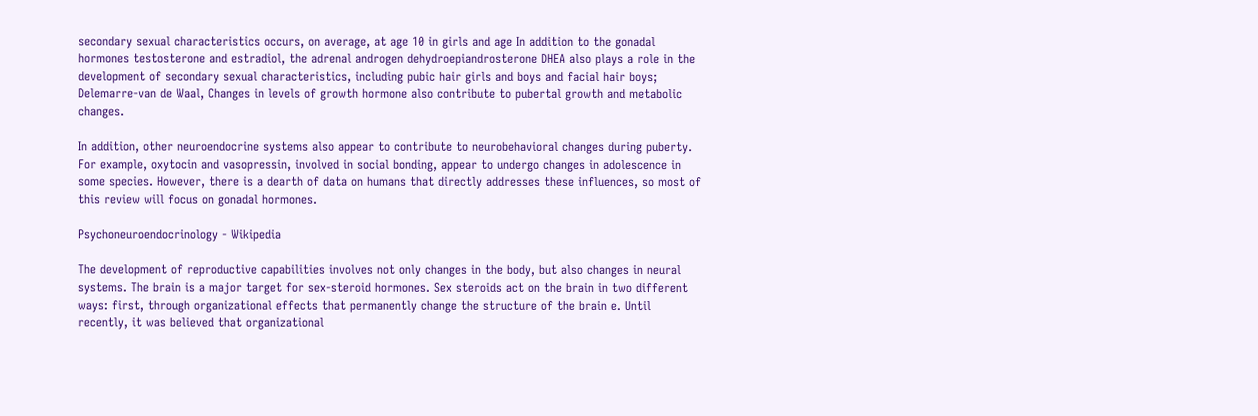secondary sexual characteristics occurs, on average, at age 10 in girls and age In addition to the gonadal hormones testosterone and estradiol, the adrenal androgen dehydroepiandrosterone DHEA also plays a role in the development of secondary sexual characteristics, including pubic hair girls and boys and facial hair boys; Delemarre-van de Waal, Changes in levels of growth hormone also contribute to pubertal growth and metabolic changes.

In addition, other neuroendocrine systems also appear to contribute to neurobehavioral changes during puberty. For example, oxytocin and vasopressin, involved in social bonding, appear to undergo changes in adolescence in some species. However, there is a dearth of data on humans that directly addresses these influences, so most of this review will focus on gonadal hormones.

Psychoneuroendocrinology - Wikipedia

The development of reproductive capabilities involves not only changes in the body, but also changes in neural systems. The brain is a major target for sex-steroid hormones. Sex steroids act on the brain in two different ways: first, through organizational effects that permanently change the structure of the brain e. Until recently, it was believed that organizational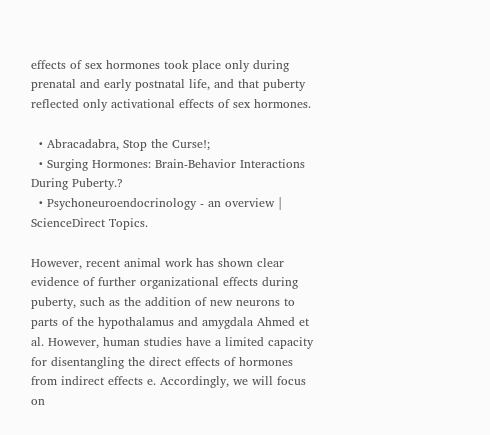effects of sex hormones took place only during prenatal and early postnatal life, and that puberty reflected only activational effects of sex hormones.

  • Abracadabra, Stop the Curse!;
  • Surging Hormones: Brain-Behavior Interactions During Puberty.?
  • Psychoneuroendocrinology - an overview | ScienceDirect Topics.

However, recent animal work has shown clear evidence of further organizational effects during puberty, such as the addition of new neurons to parts of the hypothalamus and amygdala Ahmed et al. However, human studies have a limited capacity for disentangling the direct effects of hormones from indirect effects e. Accordingly, we will focus on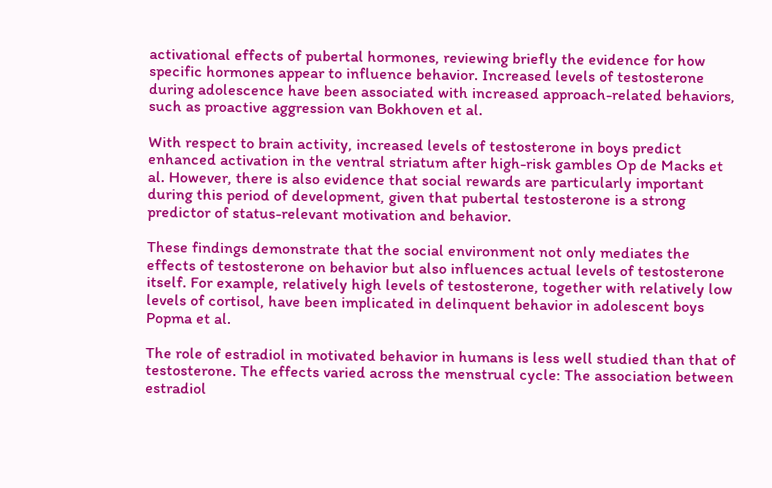activational effects of pubertal hormones, reviewing briefly the evidence for how specific hormones appear to influence behavior. Increased levels of testosterone during adolescence have been associated with increased approach-related behaviors, such as proactive aggression van Bokhoven et al.

With respect to brain activity, increased levels of testosterone in boys predict enhanced activation in the ventral striatum after high-risk gambles Op de Macks et al. However, there is also evidence that social rewards are particularly important during this period of development, given that pubertal testosterone is a strong predictor of status-relevant motivation and behavior.

These findings demonstrate that the social environment not only mediates the effects of testosterone on behavior but also influences actual levels of testosterone itself. For example, relatively high levels of testosterone, together with relatively low levels of cortisol, have been implicated in delinquent behavior in adolescent boys Popma et al.

The role of estradiol in motivated behavior in humans is less well studied than that of testosterone. The effects varied across the menstrual cycle: The association between estradiol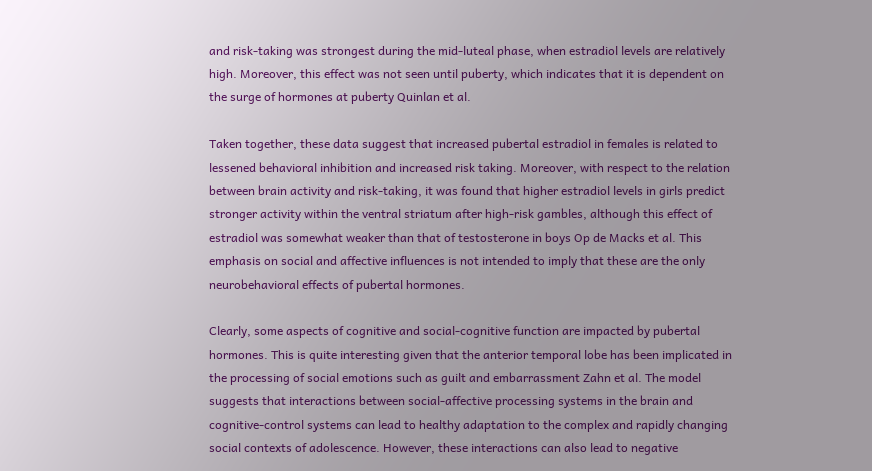and risk-taking was strongest during the mid-luteal phase, when estradiol levels are relatively high. Moreover, this effect was not seen until puberty, which indicates that it is dependent on the surge of hormones at puberty Quinlan et al.

Taken together, these data suggest that increased pubertal estradiol in females is related to lessened behavioral inhibition and increased risk taking. Moreover, with respect to the relation between brain activity and risk-taking, it was found that higher estradiol levels in girls predict stronger activity within the ventral striatum after high-risk gambles, although this effect of estradiol was somewhat weaker than that of testosterone in boys Op de Macks et al. This emphasis on social and affective influences is not intended to imply that these are the only neurobehavioral effects of pubertal hormones.

Clearly, some aspects of cognitive and social-cognitive function are impacted by pubertal hormones. This is quite interesting given that the anterior temporal lobe has been implicated in the processing of social emotions such as guilt and embarrassment Zahn et al. The model suggests that interactions between social-affective processing systems in the brain and cognitive-control systems can lead to healthy adaptation to the complex and rapidly changing social contexts of adolescence. However, these interactions can also lead to negative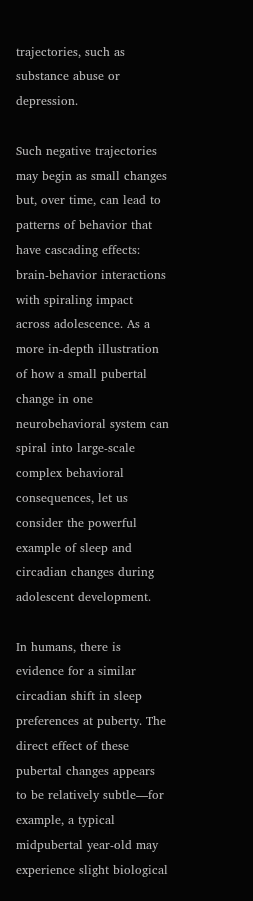trajectories, such as substance abuse or depression.

Such negative trajectories may begin as small changes but, over time, can lead to patterns of behavior that have cascading effects: brain-behavior interactions with spiraling impact across adolescence. As a more in-depth illustration of how a small pubertal change in one neurobehavioral system can spiral into large-scale complex behavioral consequences, let us consider the powerful example of sleep and circadian changes during adolescent development.

In humans, there is evidence for a similar circadian shift in sleep preferences at puberty. The direct effect of these pubertal changes appears to be relatively subtle—for example, a typical midpubertal year-old may experience slight biological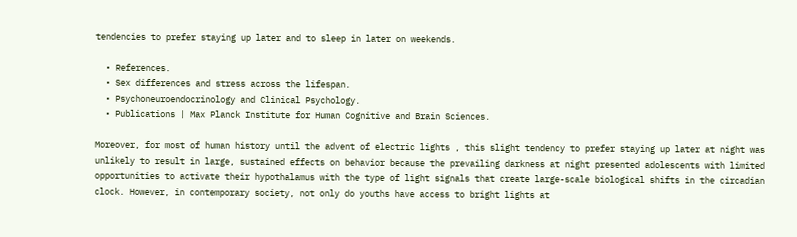tendencies to prefer staying up later and to sleep in later on weekends.

  • References.
  • Sex differences and stress across the lifespan.
  • Psychoneuroendocrinology and Clinical Psychology.
  • Publications | Max Planck Institute for Human Cognitive and Brain Sciences.

Moreover, for most of human history until the advent of electric lights , this slight tendency to prefer staying up later at night was unlikely to result in large, sustained effects on behavior because the prevailing darkness at night presented adolescents with limited opportunities to activate their hypothalamus with the type of light signals that create large-scale biological shifts in the circadian clock. However, in contemporary society, not only do youths have access to bright lights at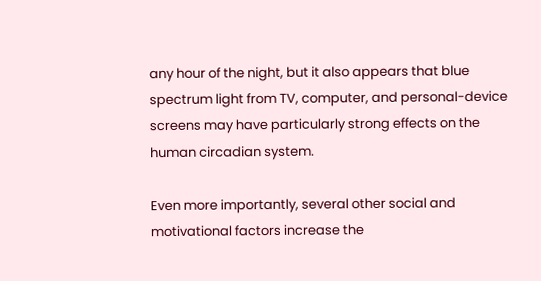any hour of the night, but it also appears that blue spectrum light from TV, computer, and personal-device screens may have particularly strong effects on the human circadian system.

Even more importantly, several other social and motivational factors increase the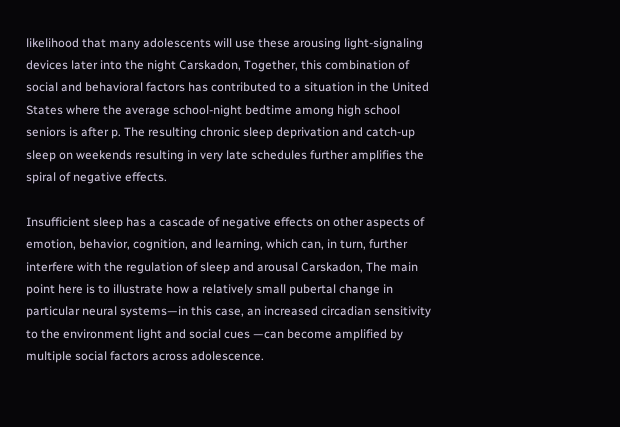likelihood that many adolescents will use these arousing light-signaling devices later into the night Carskadon, Together, this combination of social and behavioral factors has contributed to a situation in the United States where the average school-night bedtime among high school seniors is after p. The resulting chronic sleep deprivation and catch-up sleep on weekends resulting in very late schedules further amplifies the spiral of negative effects.

Insufficient sleep has a cascade of negative effects on other aspects of emotion, behavior, cognition, and learning, which can, in turn, further interfere with the regulation of sleep and arousal Carskadon, The main point here is to illustrate how a relatively small pubertal change in particular neural systems—in this case, an increased circadian sensitivity to the environment light and social cues —can become amplified by multiple social factors across adolescence.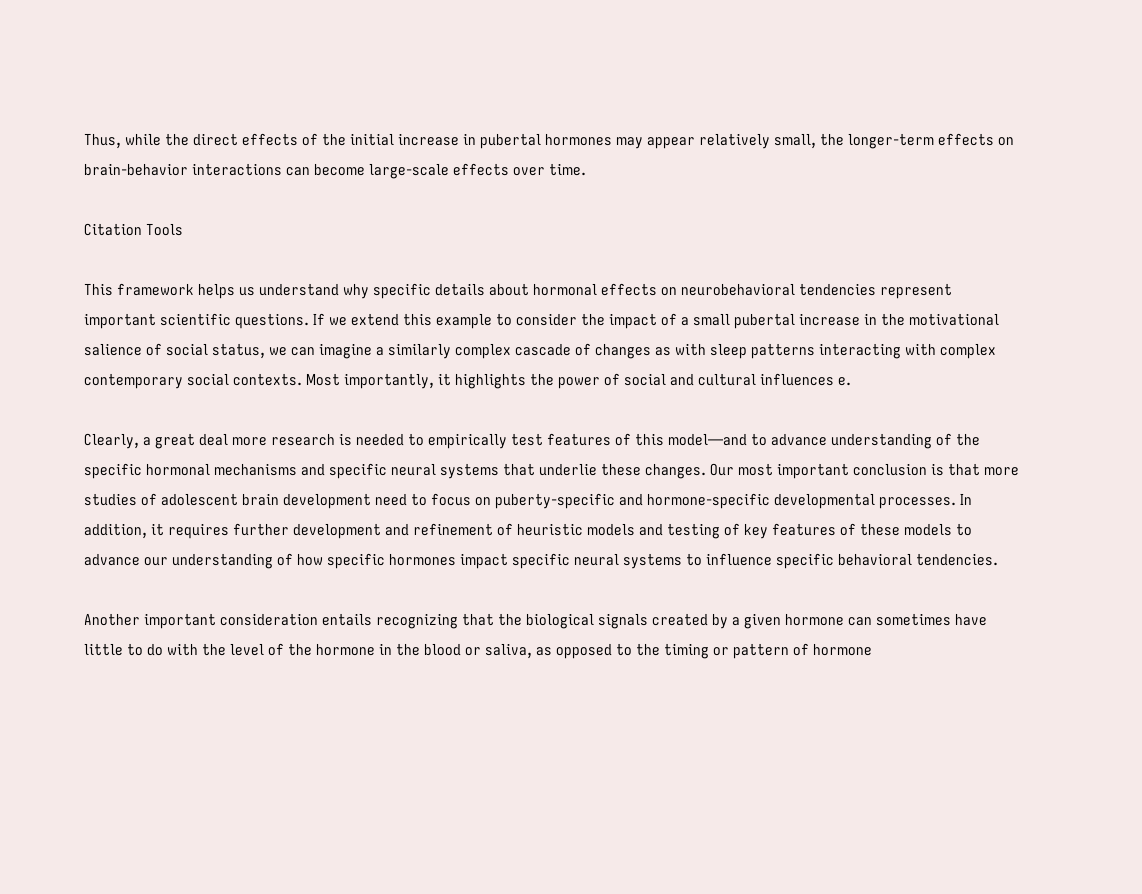Thus, while the direct effects of the initial increase in pubertal hormones may appear relatively small, the longer-term effects on brain-behavior interactions can become large-scale effects over time.

Citation Tools

This framework helps us understand why specific details about hormonal effects on neurobehavioral tendencies represent important scientific questions. If we extend this example to consider the impact of a small pubertal increase in the motivational salience of social status, we can imagine a similarly complex cascade of changes as with sleep patterns interacting with complex contemporary social contexts. Most importantly, it highlights the power of social and cultural influences e.

Clearly, a great deal more research is needed to empirically test features of this model—and to advance understanding of the specific hormonal mechanisms and specific neural systems that underlie these changes. Our most important conclusion is that more studies of adolescent brain development need to focus on puberty-specific and hormone-specific developmental processes. In addition, it requires further development and refinement of heuristic models and testing of key features of these models to advance our understanding of how specific hormones impact specific neural systems to influence specific behavioral tendencies.

Another important consideration entails recognizing that the biological signals created by a given hormone can sometimes have little to do with the level of the hormone in the blood or saliva, as opposed to the timing or pattern of hormone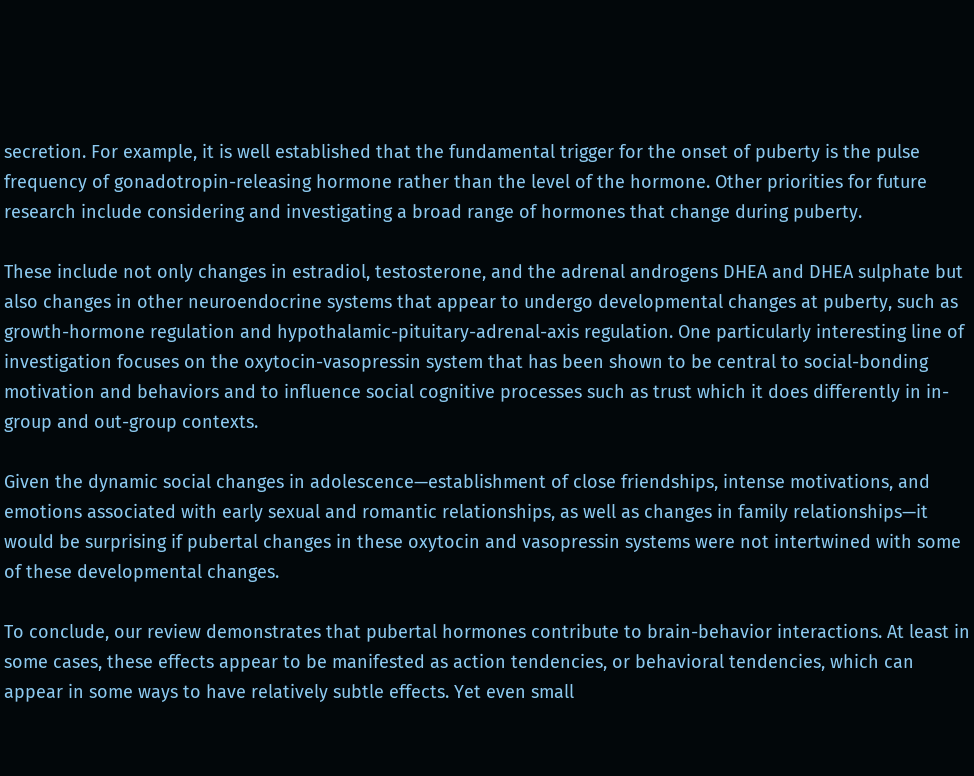secretion. For example, it is well established that the fundamental trigger for the onset of puberty is the pulse frequency of gonadotropin-releasing hormone rather than the level of the hormone. Other priorities for future research include considering and investigating a broad range of hormones that change during puberty.

These include not only changes in estradiol, testosterone, and the adrenal androgens DHEA and DHEA sulphate but also changes in other neuroendocrine systems that appear to undergo developmental changes at puberty, such as growth-hormone regulation and hypothalamic-pituitary-adrenal-axis regulation. One particularly interesting line of investigation focuses on the oxytocin-vasopressin system that has been shown to be central to social-bonding motivation and behaviors and to influence social cognitive processes such as trust which it does differently in in-group and out-group contexts.

Given the dynamic social changes in adolescence—establishment of close friendships, intense motivations, and emotions associated with early sexual and romantic relationships, as well as changes in family relationships—it would be surprising if pubertal changes in these oxytocin and vasopressin systems were not intertwined with some of these developmental changes.

To conclude, our review demonstrates that pubertal hormones contribute to brain-behavior interactions. At least in some cases, these effects appear to be manifested as action tendencies, or behavioral tendencies, which can appear in some ways to have relatively subtle effects. Yet even small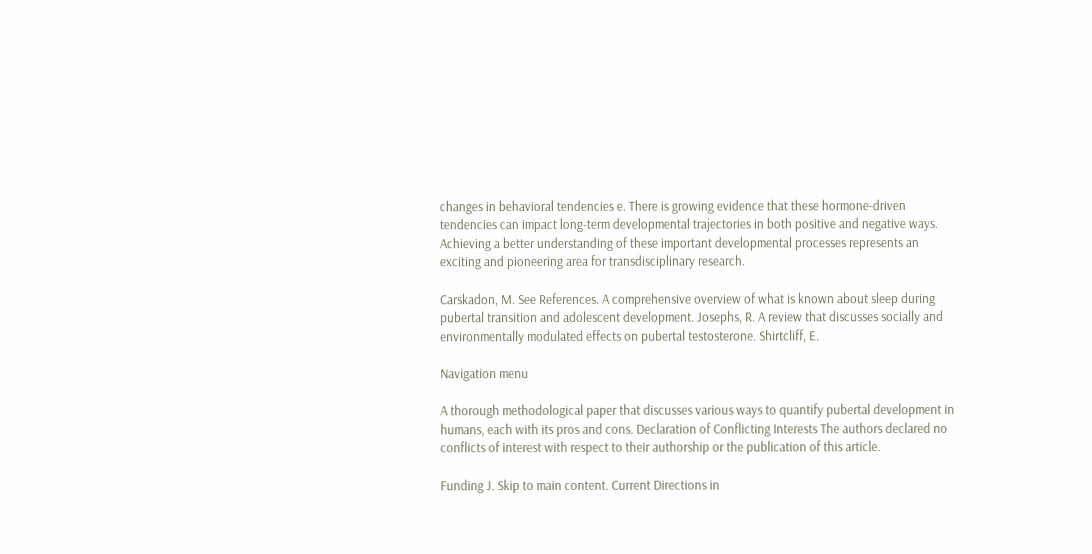changes in behavioral tendencies e. There is growing evidence that these hormone-driven tendencies can impact long-term developmental trajectories in both positive and negative ways. Achieving a better understanding of these important developmental processes represents an exciting and pioneering area for transdisciplinary research.

Carskadon, M. See References. A comprehensive overview of what is known about sleep during pubertal transition and adolescent development. Josephs, R. A review that discusses socially and environmentally modulated effects on pubertal testosterone. Shirtcliff, E.

Navigation menu

A thorough methodological paper that discusses various ways to quantify pubertal development in humans, each with its pros and cons. Declaration of Conflicting Interests The authors declared no conflicts of interest with respect to their authorship or the publication of this article.

Funding J. Skip to main content. Current Directions in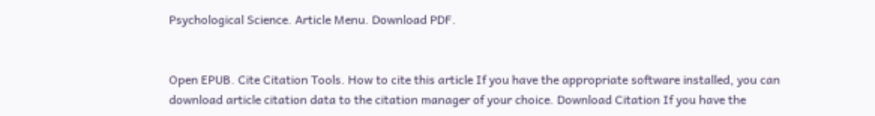Psychological Science. Article Menu. Download PDF.


Open EPUB. Cite Citation Tools. How to cite this article If you have the appropriate software installed, you can download article citation data to the citation manager of your choice. Download Citation If you have the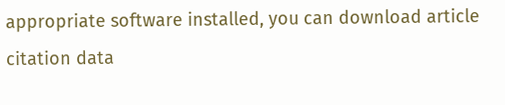appropriate software installed, you can download article citation data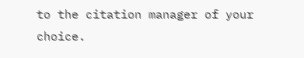to the citation manager of your choice.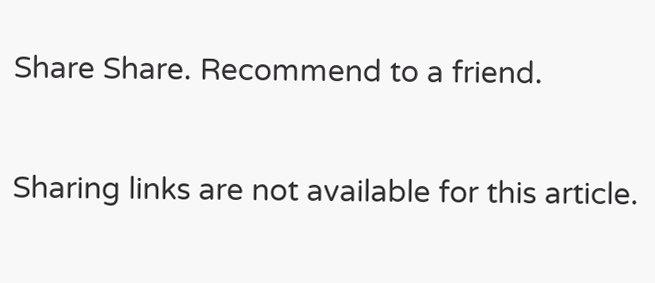Share Share. Recommend to a friend.

Sharing links are not available for this article.